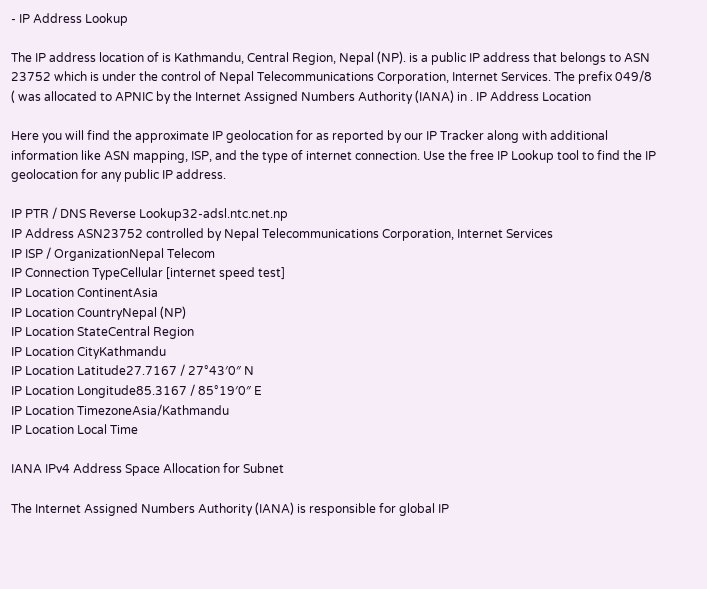- IP Address Lookup

The IP address location of is Kathmandu, Central Region, Nepal (NP). is a public IP address that belongs to ASN 23752 which is under the control of Nepal Telecommunications Corporation, Internet Services. The prefix 049/8 ( was allocated to APNIC by the Internet Assigned Numbers Authority (IANA) in . IP Address Location

Here you will find the approximate IP geolocation for as reported by our IP Tracker along with additional information like ASN mapping, ISP, and the type of internet connection. Use the free IP Lookup tool to find the IP geolocation for any public IP address.

IP PTR / DNS Reverse Lookup32-adsl.ntc.net.np
IP Address ASN23752 controlled by Nepal Telecommunications Corporation, Internet Services
IP ISP / OrganizationNepal Telecom
IP Connection TypeCellular [internet speed test]
IP Location ContinentAsia
IP Location CountryNepal (NP)
IP Location StateCentral Region
IP Location CityKathmandu
IP Location Latitude27.7167 / 27°43′0″ N
IP Location Longitude85.3167 / 85°19′0″ E
IP Location TimezoneAsia/Kathmandu
IP Location Local Time

IANA IPv4 Address Space Allocation for Subnet

The Internet Assigned Numbers Authority (IANA) is responsible for global IP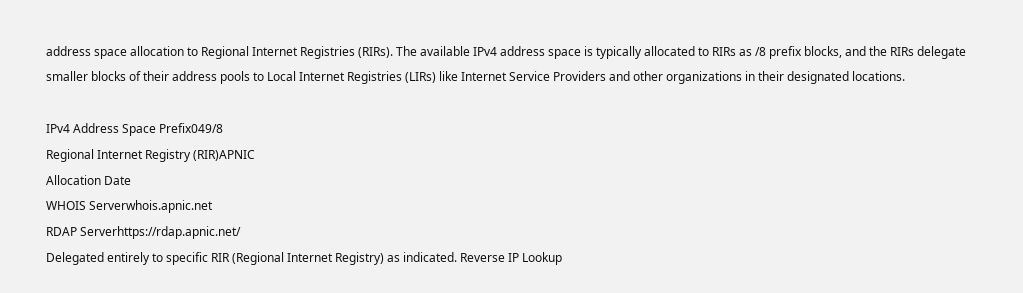address space allocation to Regional Internet Registries (RIRs). The available IPv4 address space is typically allocated to RIRs as /8 prefix blocks, and the RIRs delegate smaller blocks of their address pools to Local Internet Registries (LIRs) like Internet Service Providers and other organizations in their designated locations.

IPv4 Address Space Prefix049/8
Regional Internet Registry (RIR)APNIC
Allocation Date
WHOIS Serverwhois.apnic.net
RDAP Serverhttps://rdap.apnic.net/
Delegated entirely to specific RIR (Regional Internet Registry) as indicated. Reverse IP Lookup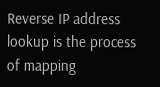Reverse IP address lookup is the process of mapping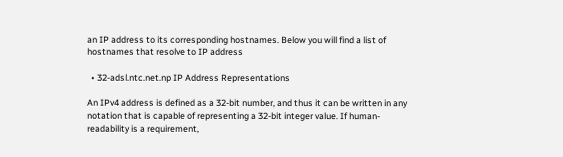an IP address to its corresponding hostnames. Below you will find a list of hostnames that resolve to IP address

  • 32-adsl.ntc.net.np IP Address Representations

An IPv4 address is defined as a 32-bit number, and thus it can be written in any notation that is capable of representing a 32-bit integer value. If human-readability is a requirement,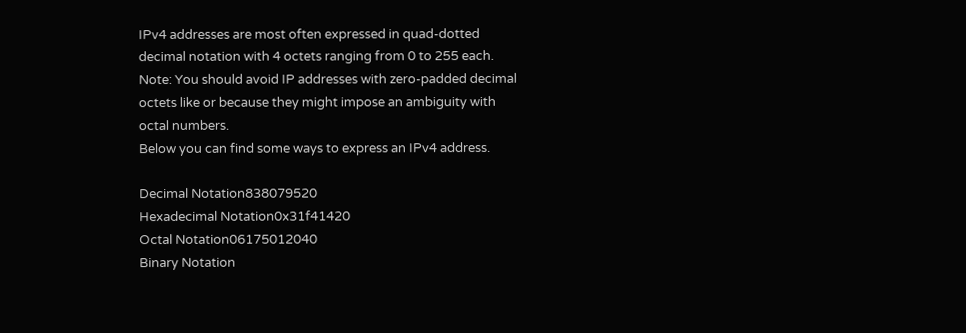IPv4 addresses are most often expressed in quad-dotted decimal notation with 4 octets ranging from 0 to 255 each.
Note: You should avoid IP addresses with zero-padded decimal octets like or because they might impose an ambiguity with octal numbers.
Below you can find some ways to express an IPv4 address.

Decimal Notation838079520
Hexadecimal Notation0x31f41420
Octal Notation06175012040
Binary Notation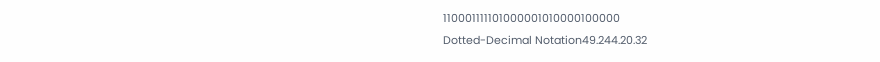110001111101000001010000100000
Dotted-Decimal Notation49.244.20.32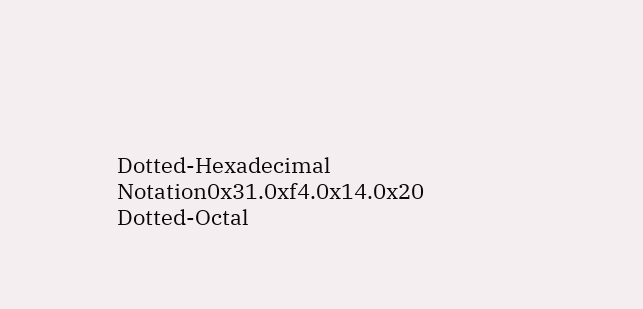Dotted-Hexadecimal Notation0x31.0xf4.0x14.0x20
Dotted-Octal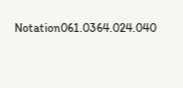Notation061.0364.024.040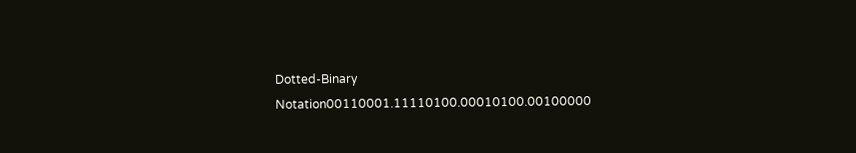Dotted-Binary Notation00110001.11110100.00010100.00100000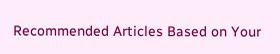Recommended Articles Based on Your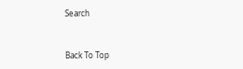Search


Back To Top